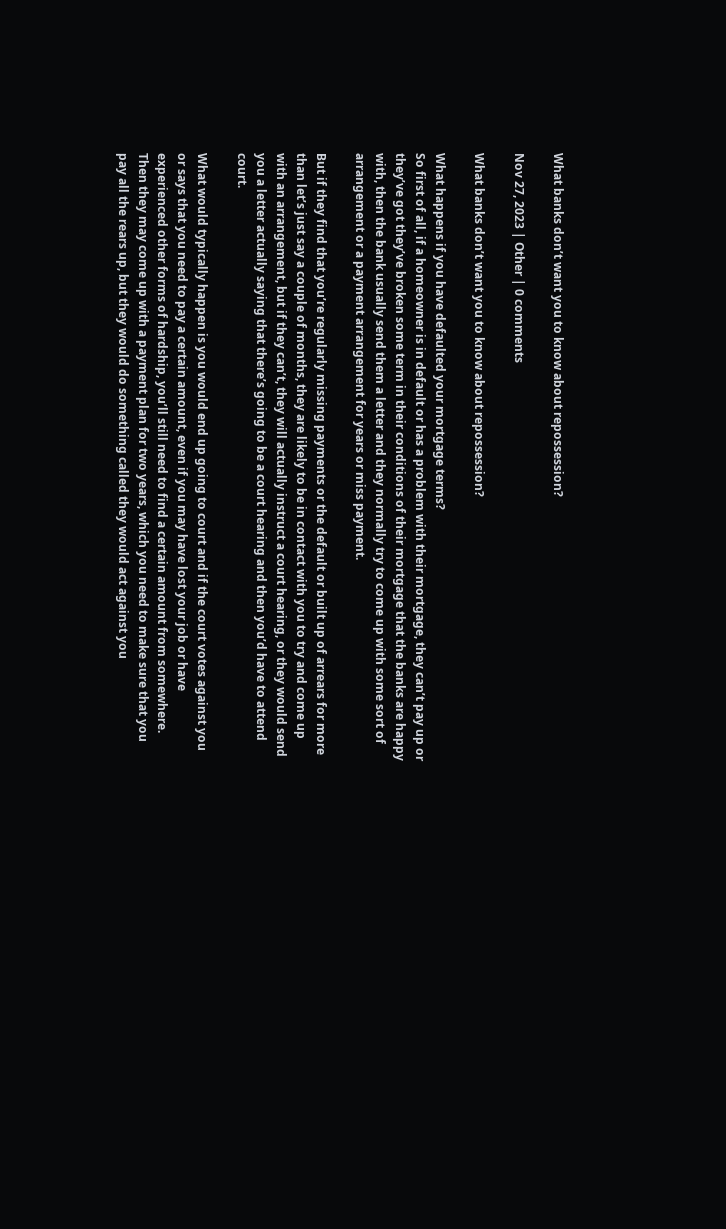What banks don’t want you to know about repossession?

Nov 27, 2023 | Other | 0 comments

What banks don’t want you to know about repossession?

What happens if you have defaulted your mortgage terms?
So first of all, if a homeowner is in default or has a problem with their mortgage, they can’t pay up or they’ve got they’ve broken some term in their conditions of their mortgage that the banks are happy with, then the bank usually send them a letter and they normally try to come up with some sort of arrangement or a payment arrangement for years or miss payment.

But if they find that you’re regularly missing payments or the default or built up of arrears for more than let’s just say a couple of months, they are likely to be in contact with you to try and come up with an arrangement, but if they can’t, they will actually instruct a court hearing, or they would send you a letter actually saying that there’s going to be a court hearing and then you’d have to attend court.

What would typically happen is you would end up going to court and if the court votes against you or says that you need to pay a certain amount, even if you may have lost your job or have experienced other forms of hardship, you’ll still need to find a certain amount from somewhere. Then they may come up with a payment plan for two years, which you need to make sure that you pay all the rears up, but they would do something called they would act against you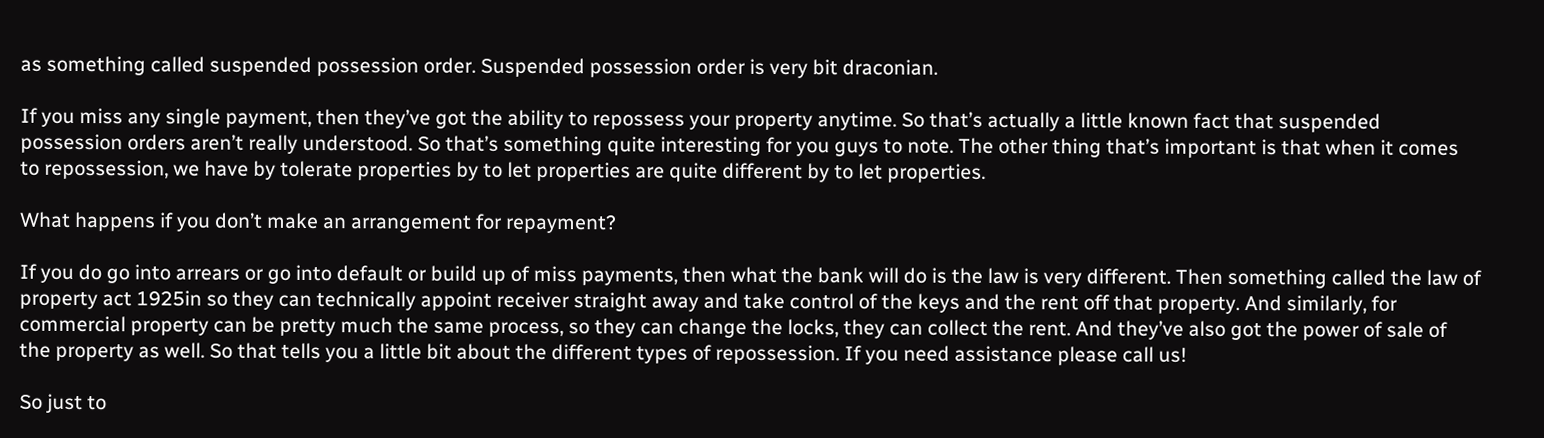as something called suspended possession order. Suspended possession order is very bit draconian.

If you miss any single payment, then they’ve got the ability to repossess your property anytime. So that’s actually a little known fact that suspended possession orders aren’t really understood. So that’s something quite interesting for you guys to note. The other thing that’s important is that when it comes to repossession, we have by tolerate properties by to let properties are quite different by to let properties.

What happens if you don’t make an arrangement for repayment?

If you do go into arrears or go into default or build up of miss payments, then what the bank will do is the law is very different. Then something called the law of property act 1925in so they can technically appoint receiver straight away and take control of the keys and the rent off that property. And similarly, for commercial property can be pretty much the same process, so they can change the locks, they can collect the rent. And they’ve also got the power of sale of the property as well. So that tells you a little bit about the different types of repossession. If you need assistance please call us!

So just to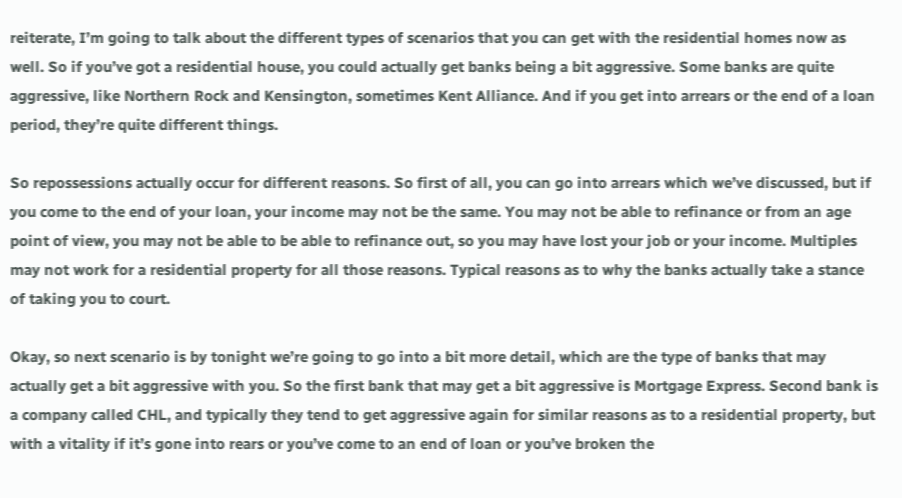reiterate, I’m going to talk about the different types of scenarios that you can get with the residential homes now as well. So if you’ve got a residential house, you could actually get banks being a bit aggressive. Some banks are quite aggressive, like Northern Rock and Kensington, sometimes Kent Alliance. And if you get into arrears or the end of a loan period, they’re quite different things.

So repossessions actually occur for different reasons. So first of all, you can go into arrears which we’ve discussed, but if you come to the end of your loan, your income may not be the same. You may not be able to refinance or from an age point of view, you may not be able to be able to refinance out, so you may have lost your job or your income. Multiples may not work for a residential property for all those reasons. Typical reasons as to why the banks actually take a stance of taking you to court.

Okay, so next scenario is by tonight we’re going to go into a bit more detail, which are the type of banks that may actually get a bit aggressive with you. So the first bank that may get a bit aggressive is Mortgage Express. Second bank is a company called CHL, and typically they tend to get aggressive again for similar reasons as to a residential property, but with a vitality if it’s gone into rears or you’ve come to an end of loan or you’ve broken the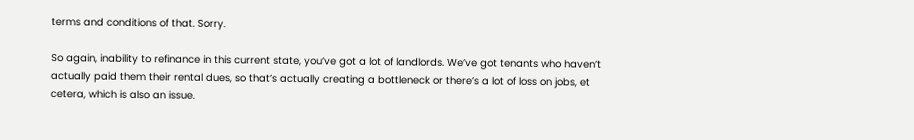terms and conditions of that. Sorry.

So again, inability to refinance in this current state, you’ve got a lot of landlords. We’ve got tenants who haven’t actually paid them their rental dues, so that’s actually creating a bottleneck or there’s a lot of loss on jobs, et cetera, which is also an issue.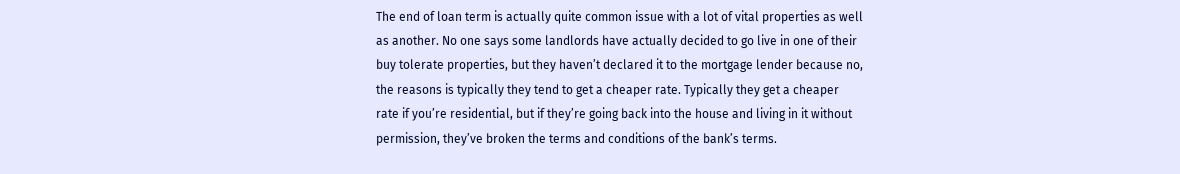The end of loan term is actually quite common issue with a lot of vital properties as well as another. No one says some landlords have actually decided to go live in one of their buy tolerate properties, but they haven’t declared it to the mortgage lender because no, the reasons is typically they tend to get a cheaper rate. Typically they get a cheaper rate if you’re residential, but if they’re going back into the house and living in it without permission, they’ve broken the terms and conditions of the bank’s terms.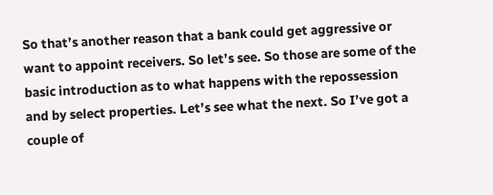So that’s another reason that a bank could get aggressive or want to appoint receivers. So let’s see. So those are some of the basic introduction as to what happens with the repossession and by select properties. Let’s see what the next. So I’ve got a couple of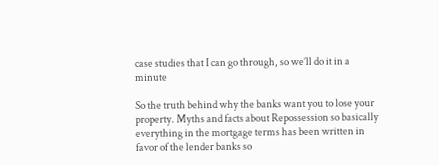case studies that I can go through, so we’ll do it in a minute

So the truth behind why the banks want you to lose your property. Myths and facts about Repossession so basically everything in the mortgage terms has been written in favor of the lender banks so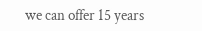we can offer 15 years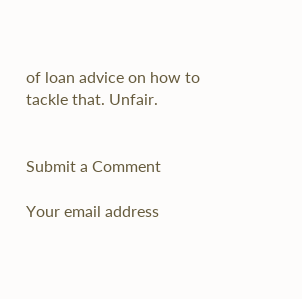of loan advice on how to tackle that. Unfair.


Submit a Comment

Your email address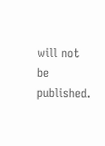will not be published.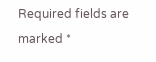Required fields are marked *